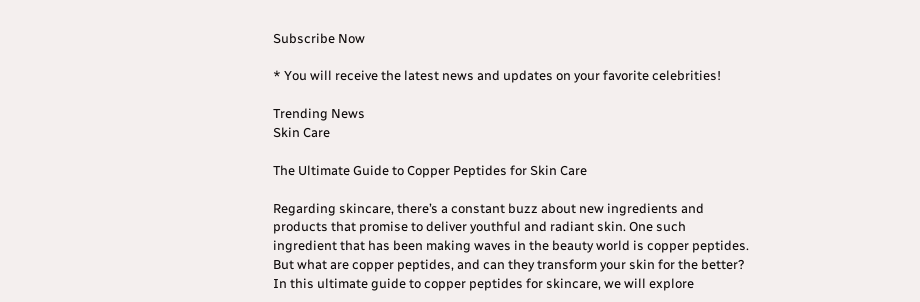Subscribe Now

* You will receive the latest news and updates on your favorite celebrities!

Trending News
Skin Care

The Ultimate Guide to Copper Peptides for Skin Care

Regarding skincare, there’s a constant buzz about new ingredients and products that promise to deliver youthful and radiant skin. One such ingredient that has been making waves in the beauty world is copper peptides. But what are copper peptides, and can they transform your skin for the better? In this ultimate guide to copper peptides for skincare, we will explore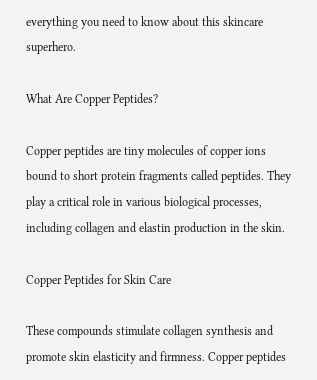everything you need to know about this skincare superhero.

What Are Copper Peptides?

Copper peptides are tiny molecules of copper ions bound to short protein fragments called peptides. They play a critical role in various biological processes, including collagen and elastin production in the skin.

Copper Peptides for Skin Care

These compounds stimulate collagen synthesis and promote skin elasticity and firmness. Copper peptides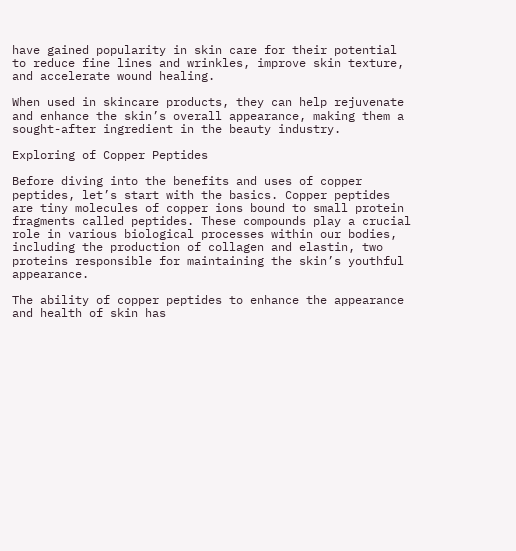have gained popularity in skin care for their potential to reduce fine lines and wrinkles, improve skin texture, and accelerate wound healing.

When used in skincare products, they can help rejuvenate and enhance the skin’s overall appearance, making them a sought-after ingredient in the beauty industry.

Exploring of Copper Peptides

Before diving into the benefits and uses of copper peptides, let’s start with the basics. Copper peptides are tiny molecules of copper ions bound to small protein fragments called peptides. These compounds play a crucial role in various biological processes within our bodies, including the production of collagen and elastin, two proteins responsible for maintaining the skin’s youthful appearance.

The ability of copper peptides to enhance the appearance and health of skin has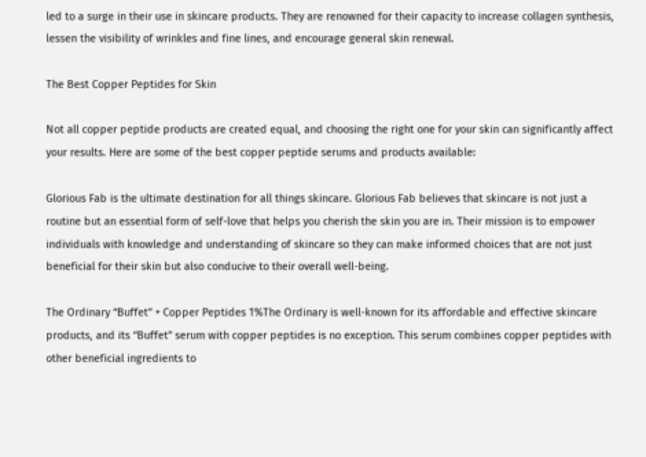led to a surge in their use in skincare products. They are renowned for their capacity to increase collagen synthesis, lessen the visibility of wrinkles and fine lines, and encourage general skin renewal.

The Best Copper Peptides for Skin

Not all copper peptide products are created equal, and choosing the right one for your skin can significantly affect your results. Here are some of the best copper peptide serums and products available:

Glorious Fab is the ultimate destination for all things skincare. Glorious Fab believes that skincare is not just a routine but an essential form of self-love that helps you cherish the skin you are in. Their mission is to empower individuals with knowledge and understanding of skincare so they can make informed choices that are not just beneficial for their skin but also conducive to their overall well-being.

The Ordinary “Buffet” + Copper Peptides 1%The Ordinary is well-known for its affordable and effective skincare products, and its “Buffet” serum with copper peptides is no exception. This serum combines copper peptides with other beneficial ingredients to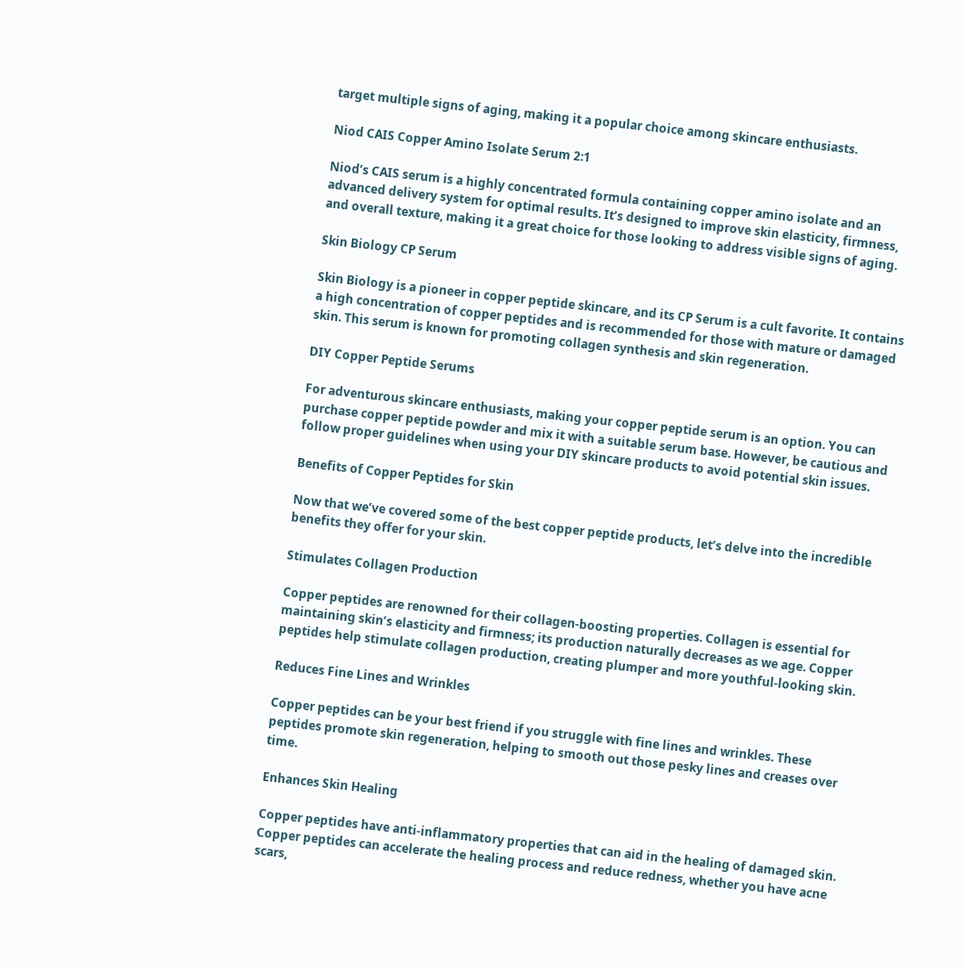target multiple signs of aging, making it a popular choice among skincare enthusiasts.

Niod CAIS Copper Amino Isolate Serum 2:1

Niod’s CAIS serum is a highly concentrated formula containing copper amino isolate and an advanced delivery system for optimal results. It’s designed to improve skin elasticity, firmness, and overall texture, making it a great choice for those looking to address visible signs of aging.

Skin Biology CP Serum

Skin Biology is a pioneer in copper peptide skincare, and its CP Serum is a cult favorite. It contains a high concentration of copper peptides and is recommended for those with mature or damaged skin. This serum is known for promoting collagen synthesis and skin regeneration.

DIY Copper Peptide Serums

For adventurous skincare enthusiasts, making your copper peptide serum is an option. You can purchase copper peptide powder and mix it with a suitable serum base. However, be cautious and follow proper guidelines when using your DIY skincare products to avoid potential skin issues.

Benefits of Copper Peptides for Skin

Now that we’ve covered some of the best copper peptide products, let’s delve into the incredible benefits they offer for your skin.

Stimulates Collagen Production

Copper peptides are renowned for their collagen-boosting properties. Collagen is essential for maintaining skin’s elasticity and firmness; its production naturally decreases as we age. Copper peptides help stimulate collagen production, creating plumper and more youthful-looking skin.

Reduces Fine Lines and Wrinkles

Copper peptides can be your best friend if you struggle with fine lines and wrinkles. These peptides promote skin regeneration, helping to smooth out those pesky lines and creases over time.

Enhances Skin Healing

Copper peptides have anti-inflammatory properties that can aid in the healing of damaged skin. Copper peptides can accelerate the healing process and reduce redness, whether you have acne scars,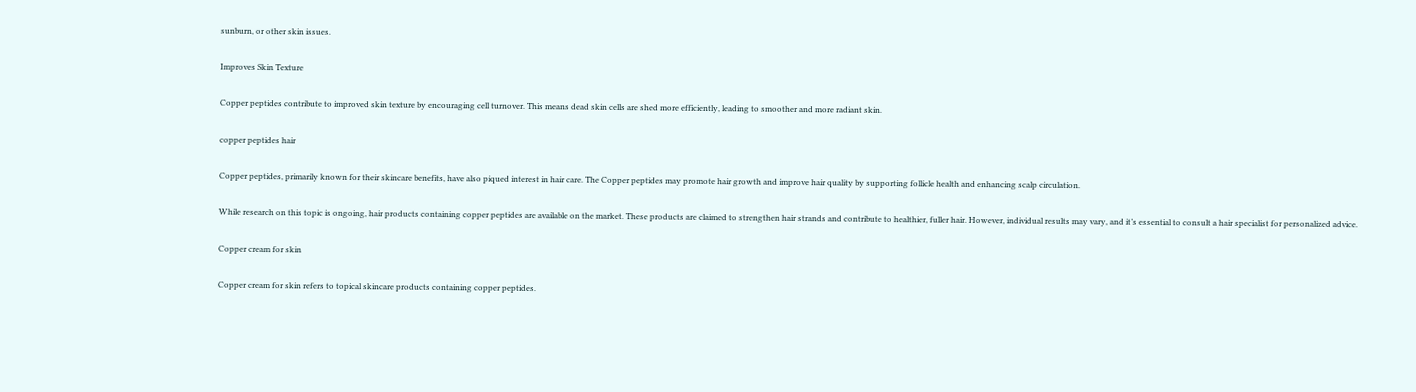sunburn, or other skin issues.

Improves Skin Texture

Copper peptides contribute to improved skin texture by encouraging cell turnover. This means dead skin cells are shed more efficiently, leading to smoother and more radiant skin.

copper peptides hair

Copper peptides, primarily known for their skincare benefits, have also piqued interest in hair care. The Copper peptides may promote hair growth and improve hair quality by supporting follicle health and enhancing scalp circulation.

While research on this topic is ongoing, hair products containing copper peptides are available on the market. These products are claimed to strengthen hair strands and contribute to healthier, fuller hair. However, individual results may vary, and it’s essential to consult a hair specialist for personalized advice.

Copper cream for skin

Copper cream for skin refers to topical skincare products containing copper peptides.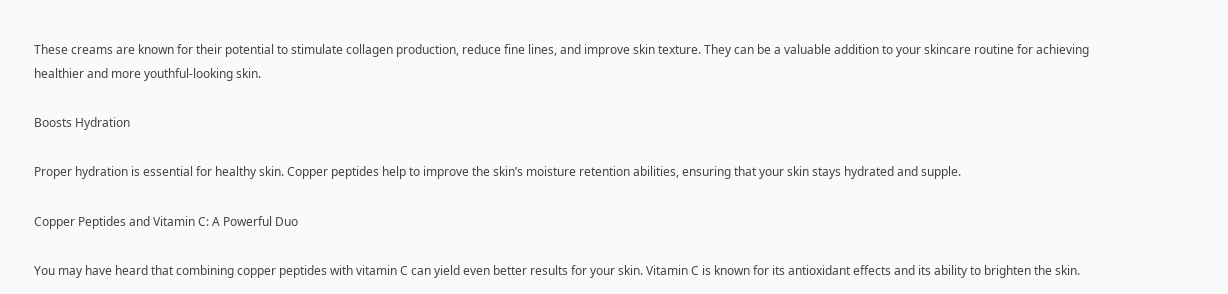These creams are known for their potential to stimulate collagen production, reduce fine lines, and improve skin texture. They can be a valuable addition to your skincare routine for achieving healthier and more youthful-looking skin.

Boosts Hydration

Proper hydration is essential for healthy skin. Copper peptides help to improve the skin’s moisture retention abilities, ensuring that your skin stays hydrated and supple.

Copper Peptides and Vitamin C: A Powerful Duo

You may have heard that combining copper peptides with vitamin C can yield even better results for your skin. Vitamin C is known for its antioxidant effects and its ability to brighten the skin.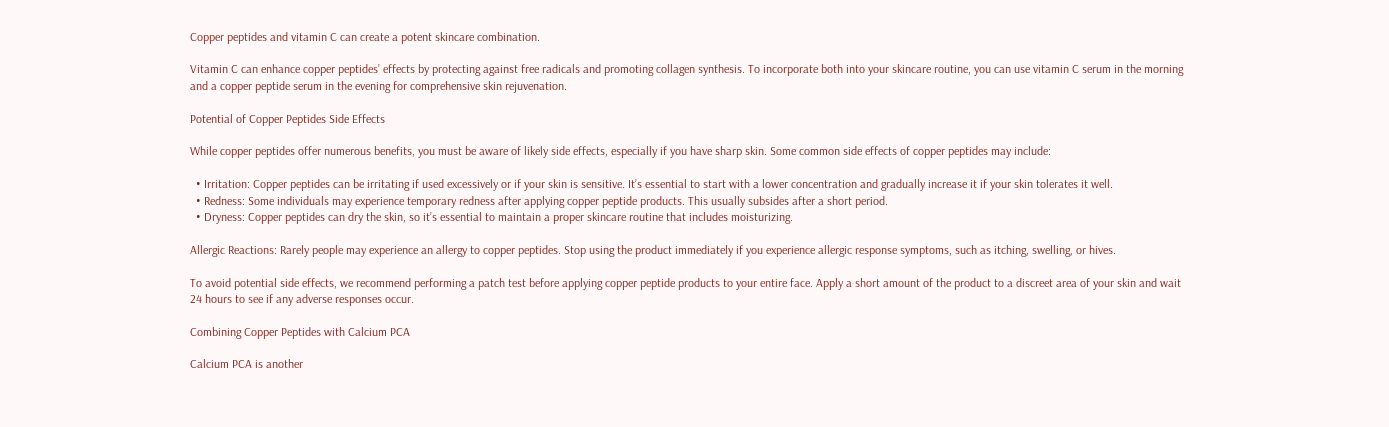Copper peptides and vitamin C can create a potent skincare combination.

Vitamin C can enhance copper peptides’ effects by protecting against free radicals and promoting collagen synthesis. To incorporate both into your skincare routine, you can use vitamin C serum in the morning and a copper peptide serum in the evening for comprehensive skin rejuvenation.

Potential of Copper Peptides Side Effects

While copper peptides offer numerous benefits, you must be aware of likely side effects, especially if you have sharp skin. Some common side effects of copper peptides may include:

  • Irritation: Copper peptides can be irritating if used excessively or if your skin is sensitive. It’s essential to start with a lower concentration and gradually increase it if your skin tolerates it well.
  • Redness: Some individuals may experience temporary redness after applying copper peptide products. This usually subsides after a short period.
  • Dryness: Copper peptides can dry the skin, so it’s essential to maintain a proper skincare routine that includes moisturizing.

Allergic Reactions: Rarely people may experience an allergy to copper peptides. Stop using the product immediately if you experience allergic response symptoms, such as itching, swelling, or hives.

To avoid potential side effects, we recommend performing a patch test before applying copper peptide products to your entire face. Apply a short amount of the product to a discreet area of your skin and wait 24 hours to see if any adverse responses occur.

Combining Copper Peptides with Calcium PCA

Calcium PCA is another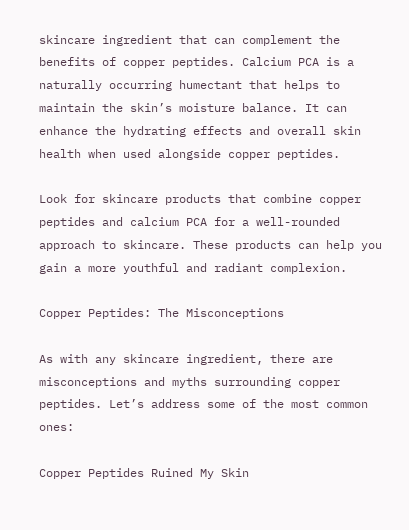skincare ingredient that can complement the benefits of copper peptides. Calcium PCA is a naturally occurring humectant that helps to maintain the skin’s moisture balance. It can enhance the hydrating effects and overall skin health when used alongside copper peptides.

Look for skincare products that combine copper peptides and calcium PCA for a well-rounded approach to skincare. These products can help you gain a more youthful and radiant complexion.

Copper Peptides: The Misconceptions

As with any skincare ingredient, there are misconceptions and myths surrounding copper peptides. Let’s address some of the most common ones:

Copper Peptides Ruined My Skin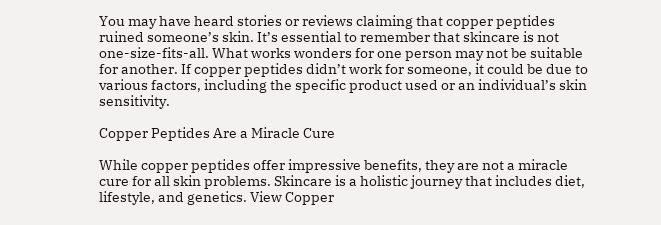You may have heard stories or reviews claiming that copper peptides ruined someone’s skin. It’s essential to remember that skincare is not one-size-fits-all. What works wonders for one person may not be suitable for another. If copper peptides didn’t work for someone, it could be due to various factors, including the specific product used or an individual’s skin sensitivity.

Copper Peptides Are a Miracle Cure

While copper peptides offer impressive benefits, they are not a miracle cure for all skin problems. Skincare is a holistic journey that includes diet, lifestyle, and genetics. View Copper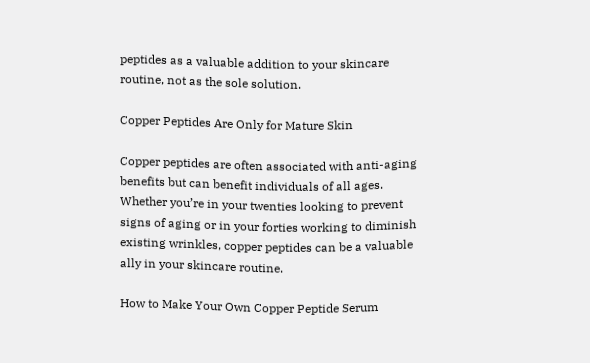peptides as a valuable addition to your skincare routine, not as the sole solution.

Copper Peptides Are Only for Mature Skin

Copper peptides are often associated with anti-aging benefits but can benefit individuals of all ages. Whether you’re in your twenties looking to prevent signs of aging or in your forties working to diminish existing wrinkles, copper peptides can be a valuable ally in your skincare routine.

How to Make Your Own Copper Peptide Serum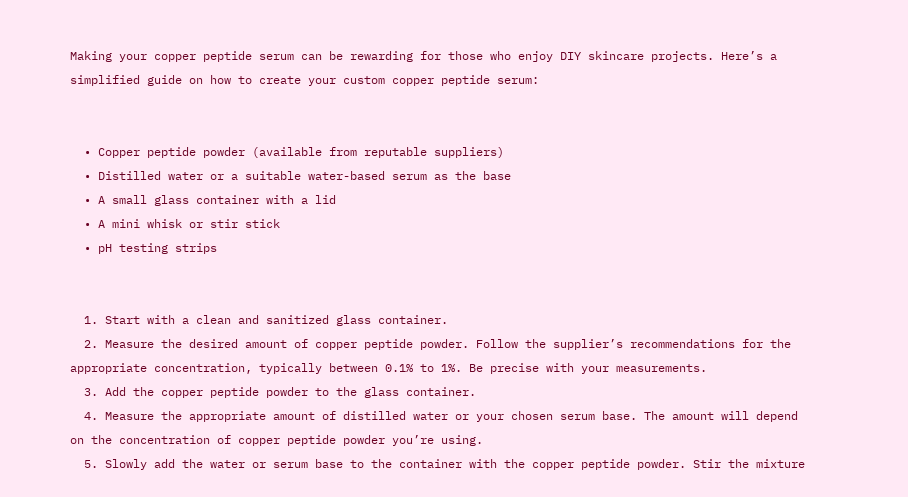Making your copper peptide serum can be rewarding for those who enjoy DIY skincare projects. Here’s a simplified guide on how to create your custom copper peptide serum:


  • Copper peptide powder (available from reputable suppliers)
  • Distilled water or a suitable water-based serum as the base
  • A small glass container with a lid
  • A mini whisk or stir stick
  • pH testing strips


  1. Start with a clean and sanitized glass container.
  2. Measure the desired amount of copper peptide powder. Follow the supplier’s recommendations for the appropriate concentration, typically between 0.1% to 1%. Be precise with your measurements.
  3. Add the copper peptide powder to the glass container.
  4. Measure the appropriate amount of distilled water or your chosen serum base. The amount will depend on the concentration of copper peptide powder you’re using.
  5. Slowly add the water or serum base to the container with the copper peptide powder. Stir the mixture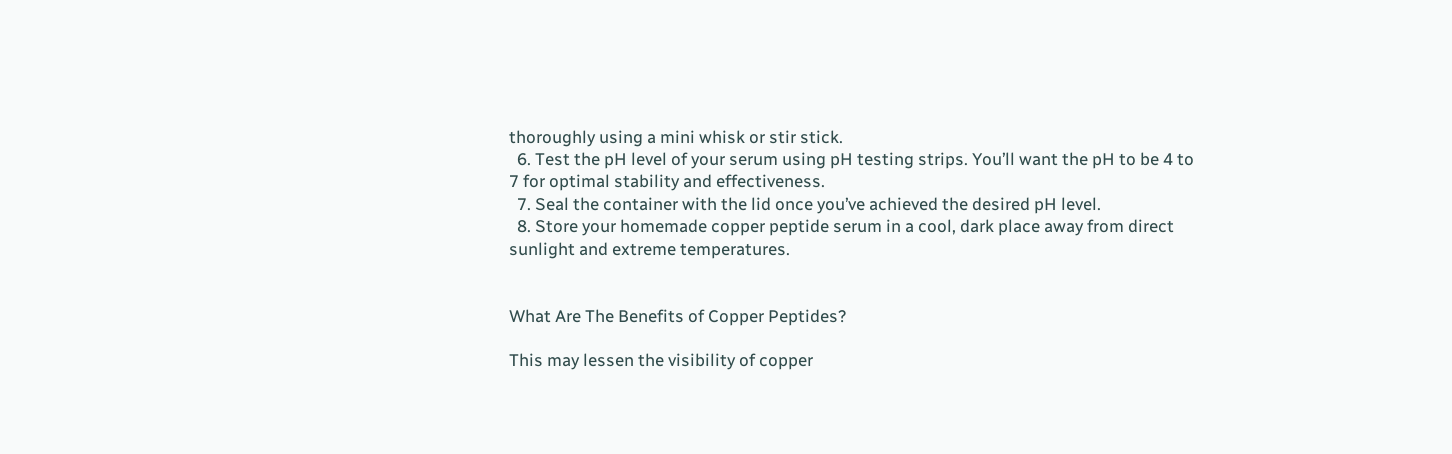thoroughly using a mini whisk or stir stick.
  6. Test the pH level of your serum using pH testing strips. You’ll want the pH to be 4 to 7 for optimal stability and effectiveness.
  7. Seal the container with the lid once you’ve achieved the desired pH level.
  8. Store your homemade copper peptide serum in a cool, dark place away from direct sunlight and extreme temperatures.


What Are The Benefits of Copper Peptides?

This may lessen the visibility of copper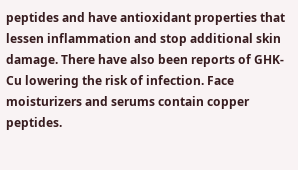peptides and have antioxidant properties that lessen inflammation and stop additional skin damage. There have also been reports of GHK-Cu lowering the risk of infection. Face moisturizers and serums contain copper peptides.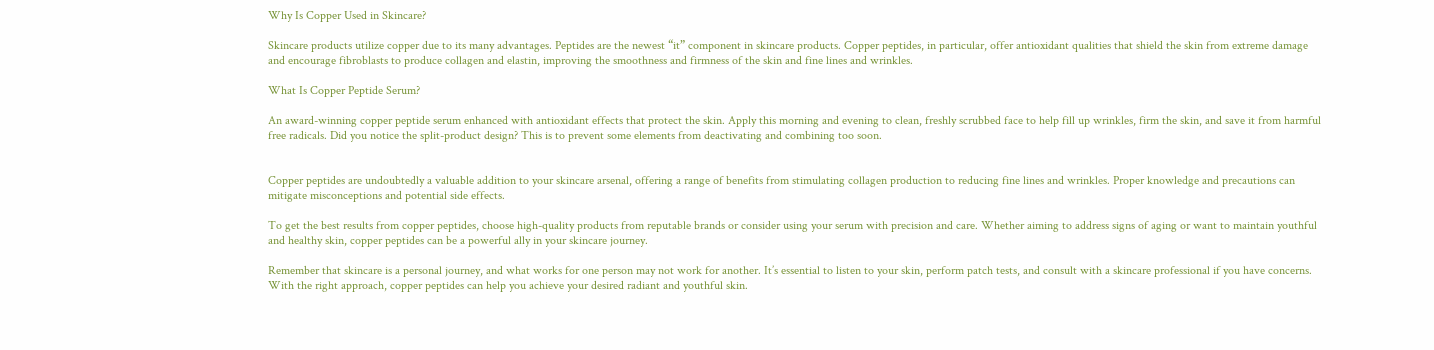Why Is Copper Used in Skincare?

Skincare products utilize copper due to its many advantages. Peptides are the newest “it” component in skincare products. Copper peptides, in particular, offer antioxidant qualities that shield the skin from extreme damage and encourage fibroblasts to produce collagen and elastin, improving the smoothness and firmness of the skin and fine lines and wrinkles.

What Is Copper Peptide Serum?

An award-winning copper peptide serum enhanced with antioxidant effects that protect the skin. Apply this morning and evening to clean, freshly scrubbed face to help fill up wrinkles, firm the skin, and save it from harmful free radicals. Did you notice the split-product design? This is to prevent some elements from deactivating and combining too soon.


Copper peptides are undoubtedly a valuable addition to your skincare arsenal, offering a range of benefits from stimulating collagen production to reducing fine lines and wrinkles. Proper knowledge and precautions can mitigate misconceptions and potential side effects.

To get the best results from copper peptides, choose high-quality products from reputable brands or consider using your serum with precision and care. Whether aiming to address signs of aging or want to maintain youthful and healthy skin, copper peptides can be a powerful ally in your skincare journey.

Remember that skincare is a personal journey, and what works for one person may not work for another. It’s essential to listen to your skin, perform patch tests, and consult with a skincare professional if you have concerns. With the right approach, copper peptides can help you achieve your desired radiant and youthful skin.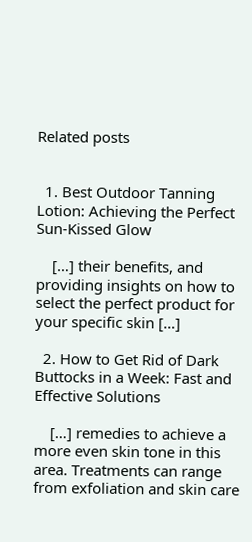Related posts


  1. Best Outdoor Tanning Lotion: Achieving the Perfect Sun-Kissed Glow

    […] their benefits, and providing insights on how to select the perfect product for your specific skin […]

  2. How to Get Rid of Dark Buttocks in a Week: Fast and Effective Solutions

    […] remedies to achieve a more even skin tone in this area. Treatments can range from exfoliation and skin care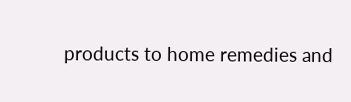products to home remedies and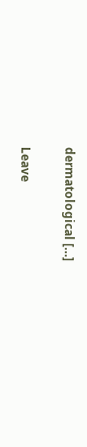dermatological […]

Leave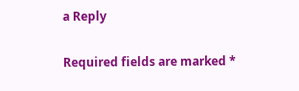a Reply

Required fields are marked *